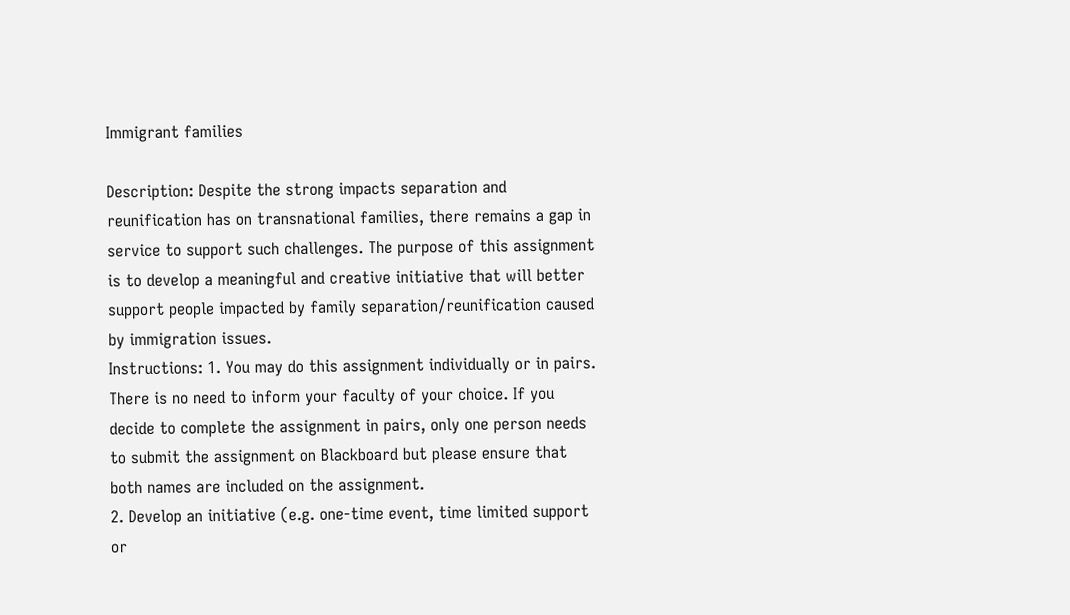Immigrant families

Description: Despite the strong impacts separation and reunification has on transnational families, there remains a gap in service to support such challenges. The purpose of this assignment is to develop a meaningful and creative initiative that will better support people impacted by family separation/reunification caused by immigration issues.
Instructions: 1. You may do this assignment individually or in pairs. There is no need to inform your faculty of your choice. If you decide to complete the assignment in pairs, only one person needs to submit the assignment on Blackboard but please ensure that both names are included on the assignment.
2. Develop an initiative (e.g. one-time event, time limited support or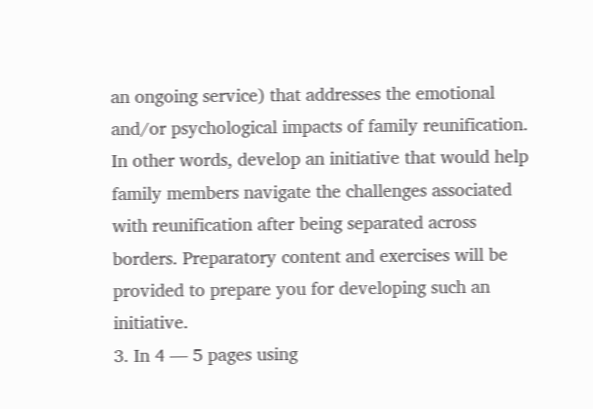an ongoing service) that addresses the emotional and/or psychological impacts of family reunification. In other words, develop an initiative that would help family members navigate the challenges associated with reunification after being separated across borders. Preparatory content and exercises will be provided to prepare you for developing such an initiative.
3. In 4 — 5 pages using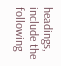headings, include the following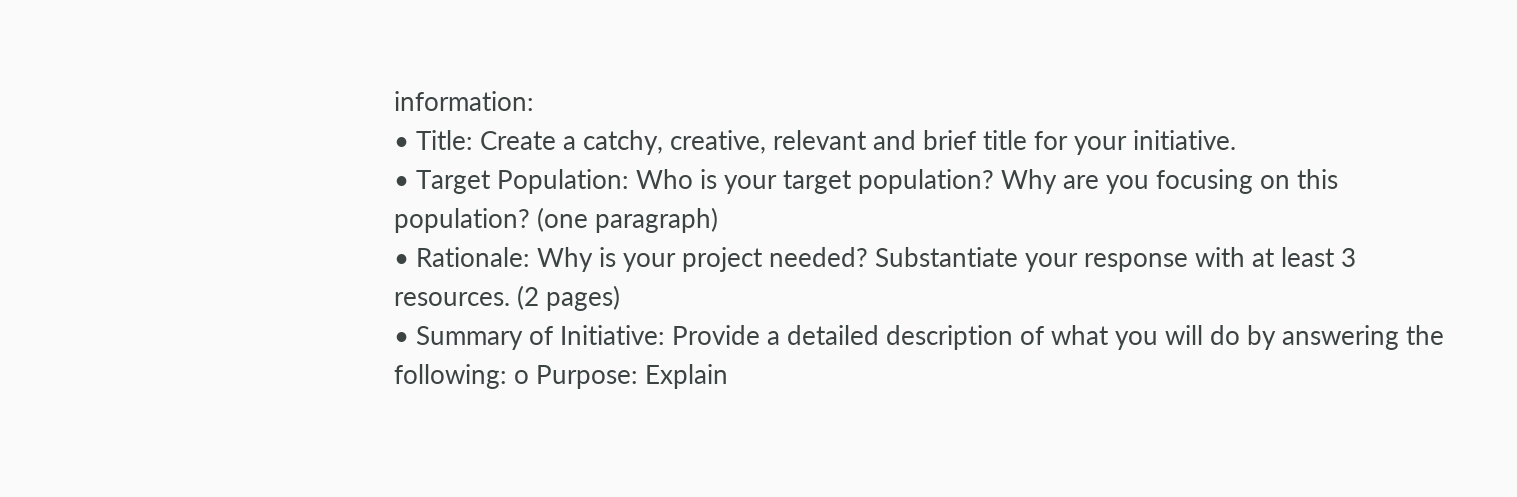information:
• Title: Create a catchy, creative, relevant and brief title for your initiative.
• Target Population: Who is your target population? Why are you focusing on this population? (one paragraph)
• Rationale: Why is your project needed? Substantiate your response with at least 3 resources. (2 pages)
• Summary of Initiative: Provide a detailed description of what you will do by answering the following: o Purpose: Explain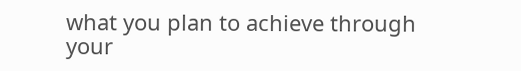what you plan to achieve through your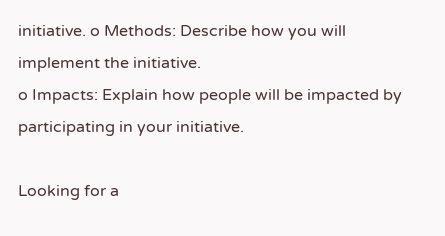initiative. o Methods: Describe how you will implement the initiative.
o Impacts: Explain how people will be impacted by participating in your initiative.

Looking for a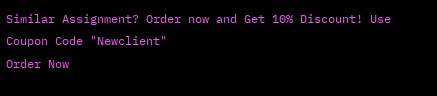Similar Assignment? Order now and Get 10% Discount! Use Coupon Code "Newclient"
Order Now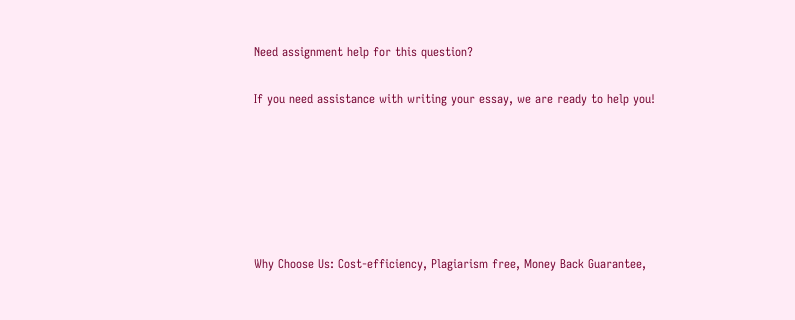Need assignment help for this question?

If you need assistance with writing your essay, we are ready to help you!






Why Choose Us: Cost-efficiency, Plagiarism free, Money Back Guarantee,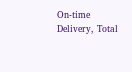On-time Delivery, Total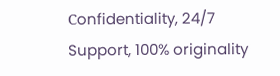Сonfidentiality, 24/7 Support, 100% originality